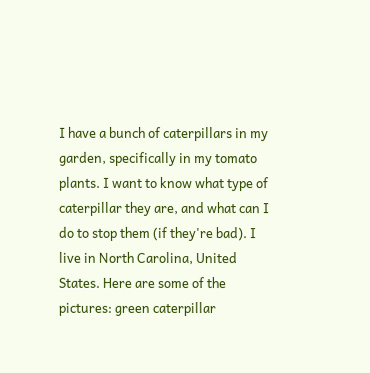I have a bunch of caterpillars in my garden, specifically in my tomato plants. I want to know what type of caterpillar they are, and what can I do to stop them (if they're bad). I live in North Carolina, United States. Here are some of the pictures: green caterpillar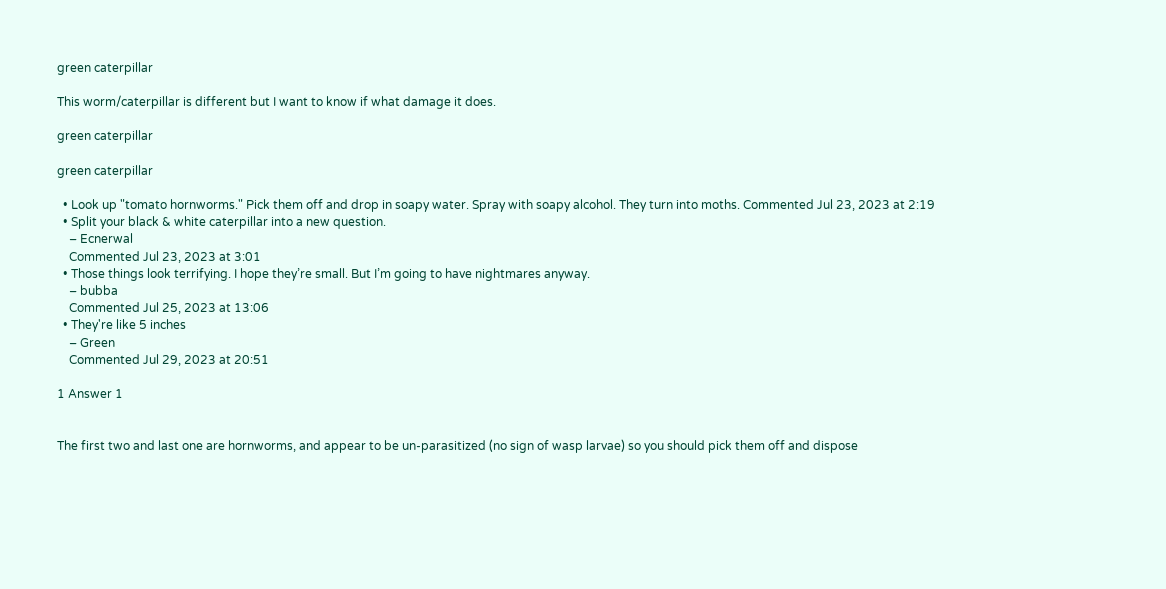green caterpillar

This worm/caterpillar is different but I want to know if what damage it does.

green caterpillar

green caterpillar

  • Look up "tomato hornworms." Pick them off and drop in soapy water. Spray with soapy alcohol. They turn into moths. Commented Jul 23, 2023 at 2:19
  • Split your black & white caterpillar into a new question.
    – Ecnerwal
    Commented Jul 23, 2023 at 3:01
  • Those things look terrifying. I hope they’re small. But I’m going to have nightmares anyway.
    – bubba
    Commented Jul 25, 2023 at 13:06
  • They're like 5 inches
    – Green
    Commented Jul 29, 2023 at 20:51

1 Answer 1


The first two and last one are hornworms, and appear to be un-parasitized (no sign of wasp larvae) so you should pick them off and dispose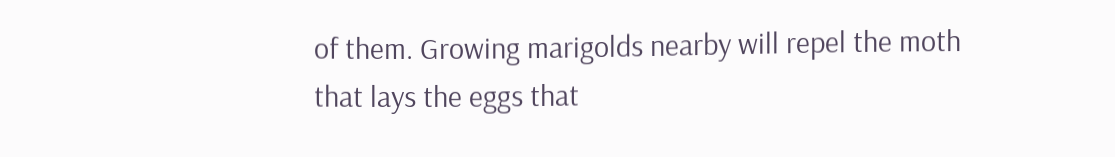of them. Growing marigolds nearby will repel the moth that lays the eggs that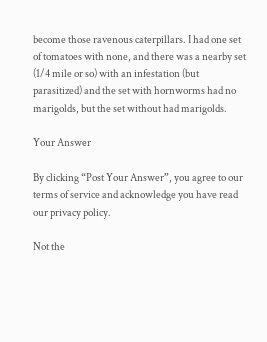become those ravenous caterpillars. I had one set of tomatoes with none, and there was a nearby set (1/4 mile or so) with an infestation (but parasitized) and the set with hornworms had no marigolds, but the set without had marigolds.

Your Answer

By clicking “Post Your Answer”, you agree to our terms of service and acknowledge you have read our privacy policy.

Not the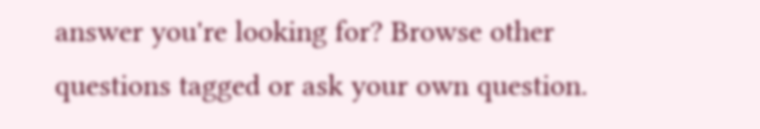answer you're looking for? Browse other questions tagged or ask your own question.